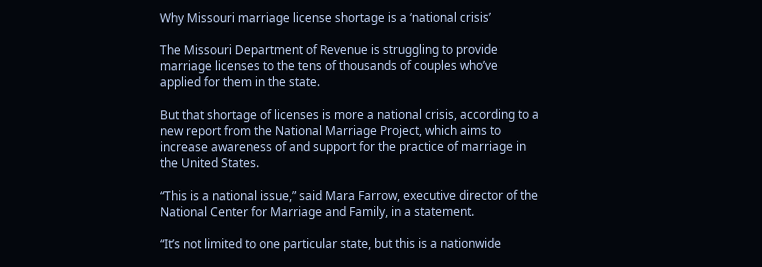Why Missouri marriage license shortage is a ‘national crisis’

The Missouri Department of Revenue is struggling to provide marriage licenses to the tens of thousands of couples who’ve applied for them in the state.

But that shortage of licenses is more a national crisis, according to a new report from the National Marriage Project, which aims to increase awareness of and support for the practice of marriage in the United States.

“This is a national issue,” said Mara Farrow, executive director of the National Center for Marriage and Family, in a statement.

“It’s not limited to one particular state, but this is a nationwide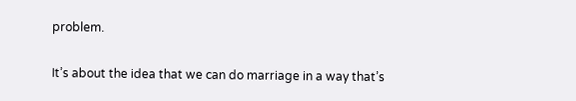problem.

It’s about the idea that we can do marriage in a way that’s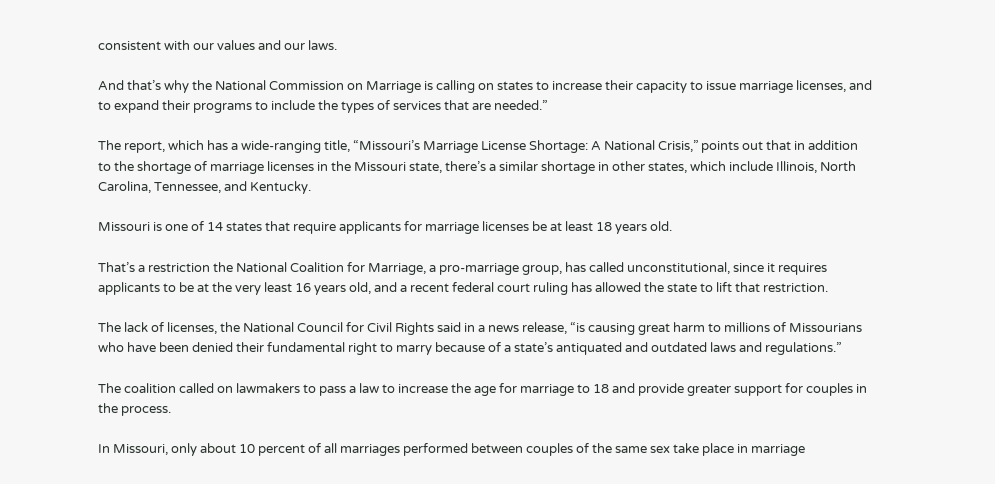consistent with our values and our laws.

And that’s why the National Commission on Marriage is calling on states to increase their capacity to issue marriage licenses, and to expand their programs to include the types of services that are needed.”

The report, which has a wide-ranging title, “Missouri’s Marriage License Shortage: A National Crisis,” points out that in addition to the shortage of marriage licenses in the Missouri state, there’s a similar shortage in other states, which include Illinois, North Carolina, Tennessee, and Kentucky.

Missouri is one of 14 states that require applicants for marriage licenses be at least 18 years old.

That’s a restriction the National Coalition for Marriage, a pro-marriage group, has called unconstitutional, since it requires applicants to be at the very least 16 years old, and a recent federal court ruling has allowed the state to lift that restriction.

The lack of licenses, the National Council for Civil Rights said in a news release, “is causing great harm to millions of Missourians who have been denied their fundamental right to marry because of a state’s antiquated and outdated laws and regulations.”

The coalition called on lawmakers to pass a law to increase the age for marriage to 18 and provide greater support for couples in the process.

In Missouri, only about 10 percent of all marriages performed between couples of the same sex take place in marriage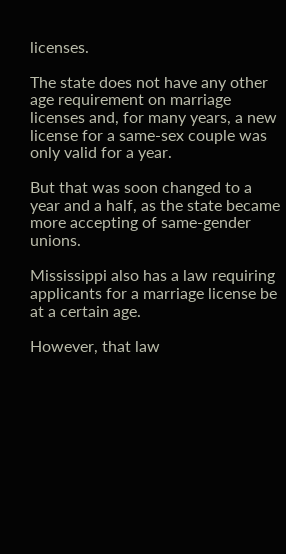licenses.

The state does not have any other age requirement on marriage licenses and, for many years, a new license for a same-sex couple was only valid for a year.

But that was soon changed to a year and a half, as the state became more accepting of same-gender unions.

Mississippi also has a law requiring applicants for a marriage license be at a certain age.

However, that law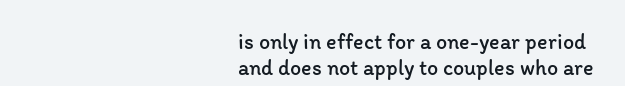is only in effect for a one-year period and does not apply to couples who are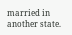married in another state.